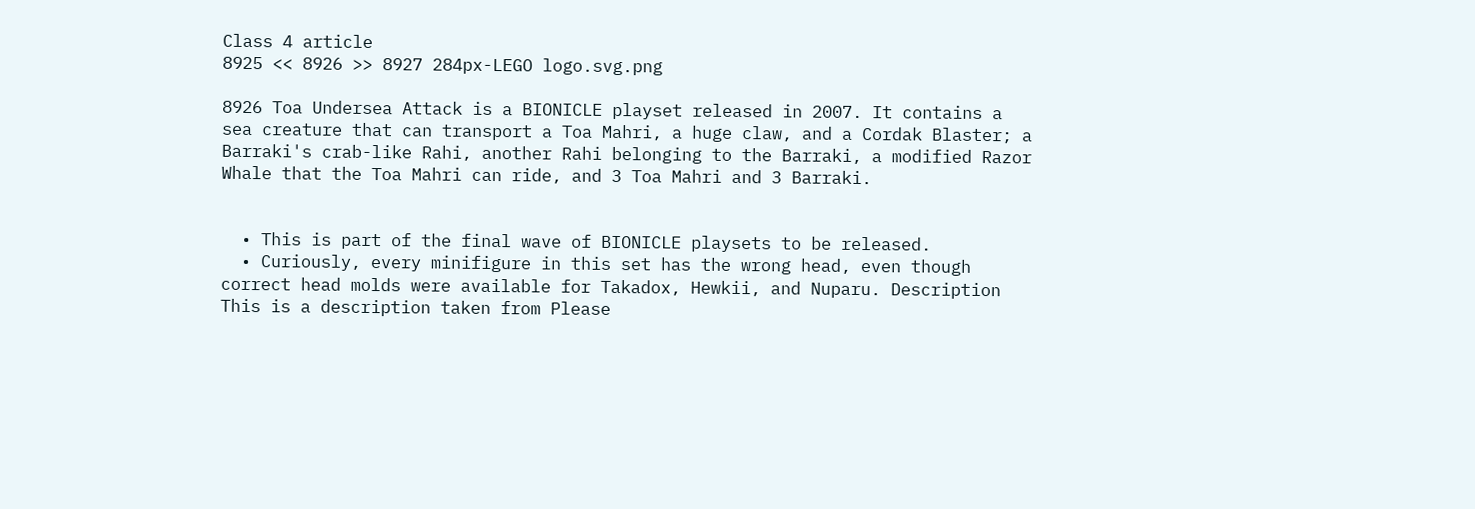Class 4 article
8925 << 8926 >> 8927 284px-LEGO logo.svg.png

8926 Toa Undersea Attack is a BIONICLE playset released in 2007. It contains a sea creature that can transport a Toa Mahri, a huge claw, and a Cordak Blaster; a Barraki's crab-like Rahi, another Rahi belonging to the Barraki, a modified Razor Whale that the Toa Mahri can ride, and 3 Toa Mahri and 3 Barraki.


  • This is part of the final wave of BIONICLE playsets to be released.
  • Curiously, every minifigure in this set has the wrong head, even though correct head molds were available for Takadox, Hewkii, and Nuparu. Description This is a description taken from Please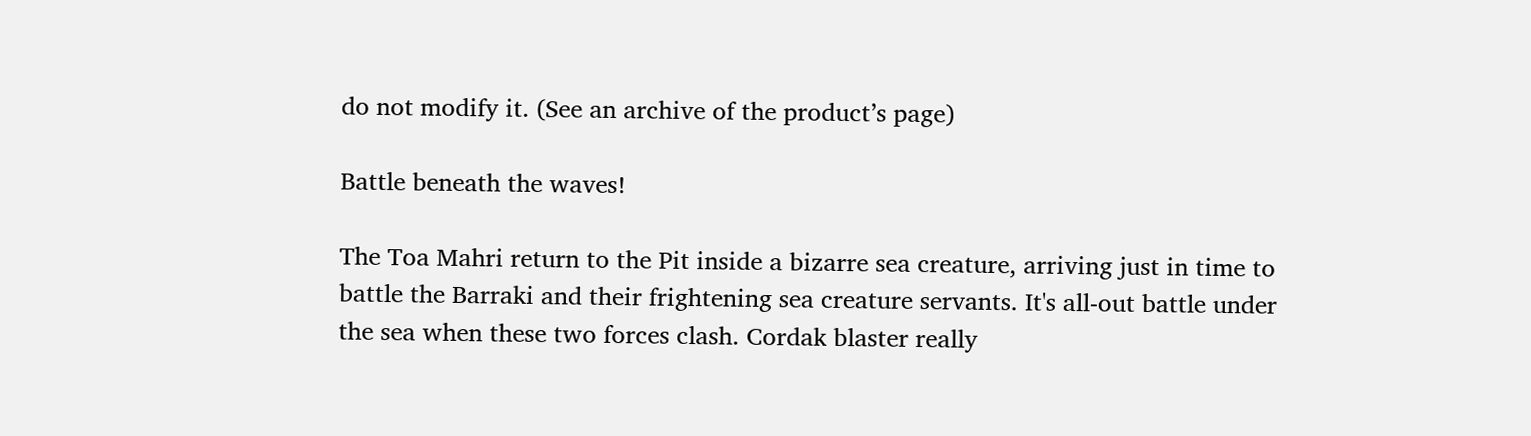do not modify it. (See an archive of the product’s page)

Battle beneath the waves!

The Toa Mahri return to the Pit inside a bizarre sea creature, arriving just in time to battle the Barraki and their frightening sea creature servants. It's all-out battle under the sea when these two forces clash. Cordak blaster really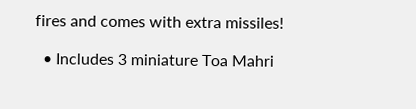fires and comes with extra missiles!

  • Includes 3 miniature Toa Mahri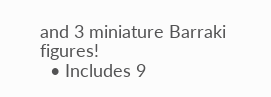and 3 miniature Barraki figures!
  • Includes 9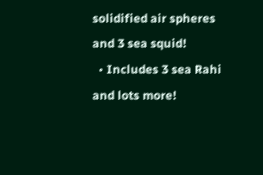solidified air spheres and 3 sea squid!
  • Includes 3 sea Rahi and lots more!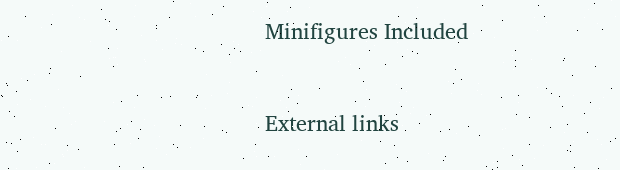Minifigures Included


External links